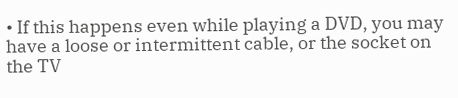• If this happens even while playing a DVD, you may have a loose or intermittent cable, or the socket on the TV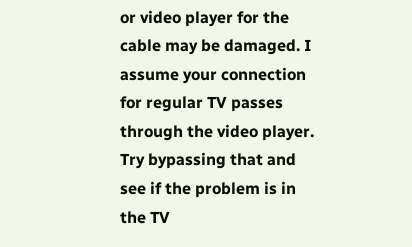or video player for the cable may be damaged. I assume your connection for regular TV passes through the video player. Try bypassing that and see if the problem is in the TV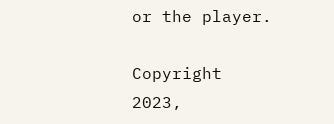or the player.

Copyright 2023,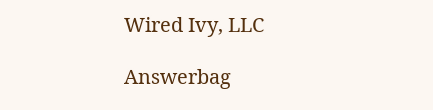Wired Ivy, LLC

Answerbag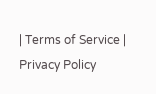| Terms of Service | Privacy Policy